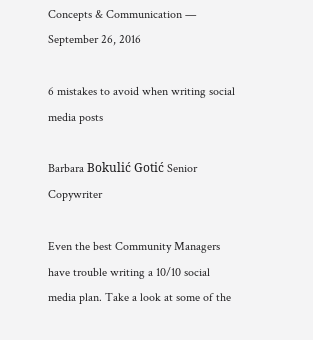Concepts & Communication — September 26, 2016

6 mistakes to avoid when writing social media posts

Barbara Bokulić Gotić Senior Copywriter

Even the best Community Managers have trouble writing a 10/10 social media plan. Take a look at some of the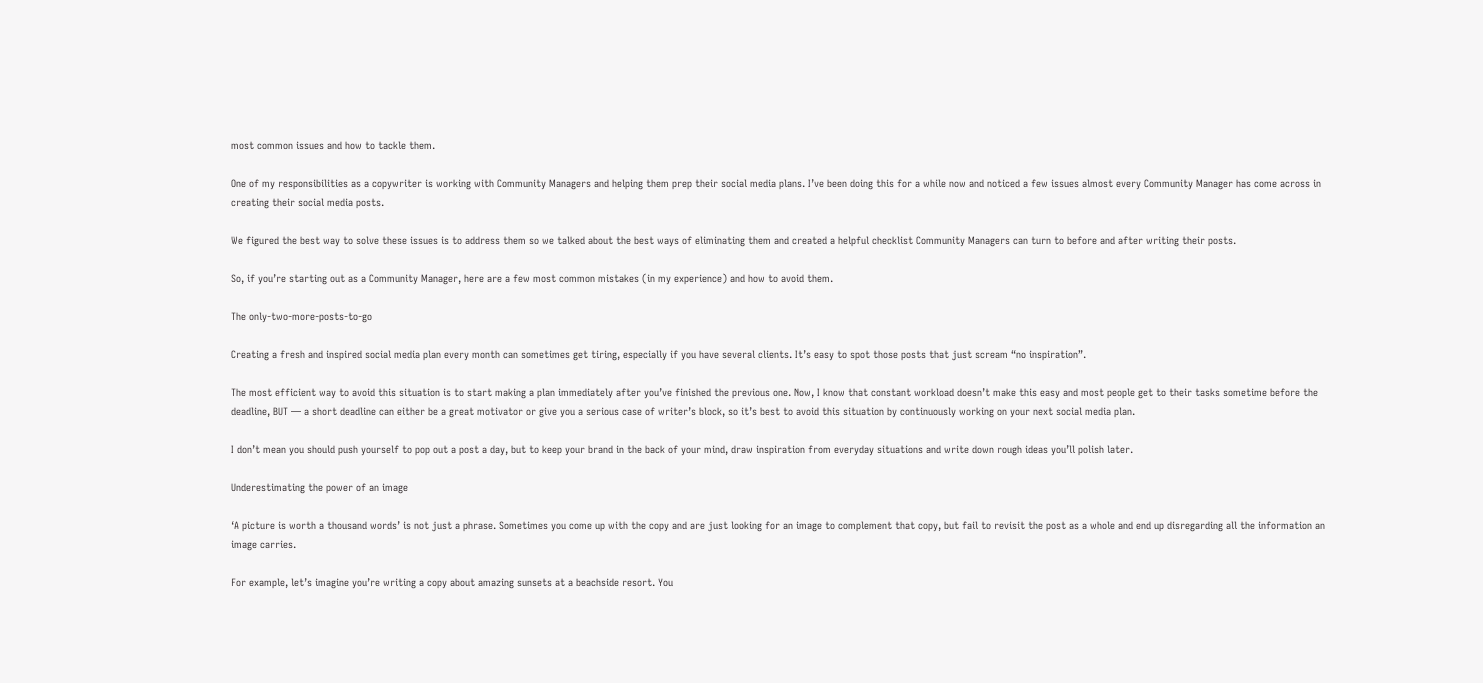most common issues and how to tackle them.

One of my responsibilities as a copywriter is working with Community Managers and helping them prep their social media plans. I’ve been doing this for a while now and noticed a few issues almost every Community Manager has come across in creating their social media posts.

We figured the best way to solve these issues is to address them so we talked about the best ways of eliminating them and created a helpful checklist Community Managers can turn to before and after writing their posts.

So, if you’re starting out as a Community Manager, here are a few most common mistakes (in my experience) and how to avoid them.

The only-two-more-posts-to-go

Creating a fresh and inspired social media plan every month can sometimes get tiring, especially if you have several clients. It’s easy to spot those posts that just scream “no inspiration”.

The most efficient way to avoid this situation is to start making a plan immediately after you’ve finished the previous one. Now, I know that constant workload doesn’t make this easy and most people get to their tasks sometime before the deadline, BUT — a short deadline can either be a great motivator or give you a serious case of writer’s block, so it’s best to avoid this situation by continuously working on your next social media plan.

I don’t mean you should push yourself to pop out a post a day, but to keep your brand in the back of your mind, draw inspiration from everyday situations and write down rough ideas you’ll polish later.

Underestimating the power of an image

‘A picture is worth a thousand words’ is not just a phrase. Sometimes you come up with the copy and are just looking for an image to complement that copy, but fail to revisit the post as a whole and end up disregarding all the information an image carries.

For example, let’s imagine you’re writing a copy about amazing sunsets at a beachside resort. You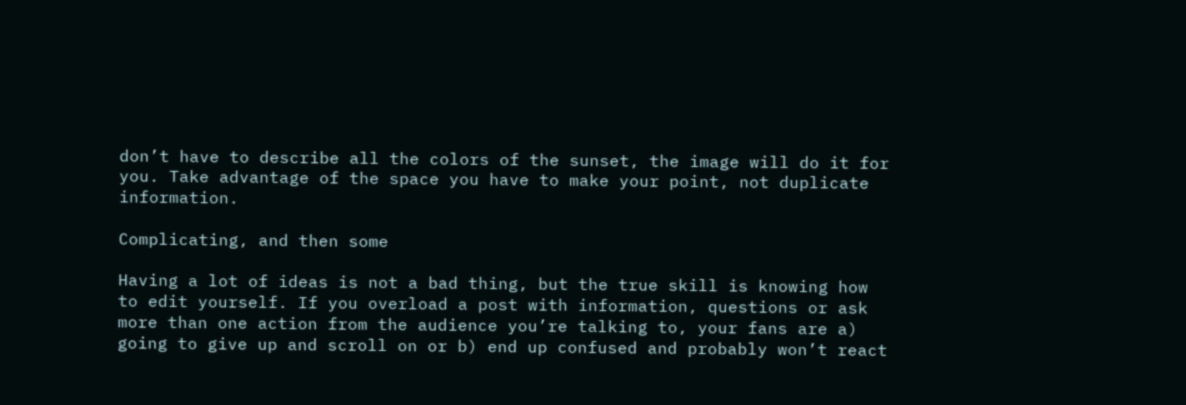don’t have to describe all the colors of the sunset, the image will do it for you. Take advantage of the space you have to make your point, not duplicate information.

Complicating, and then some

Having a lot of ideas is not a bad thing, but the true skill is knowing how to edit yourself. If you overload a post with information, questions or ask more than one action from the audience you’re talking to, your fans are a) going to give up and scroll on or b) end up confused and probably won’t react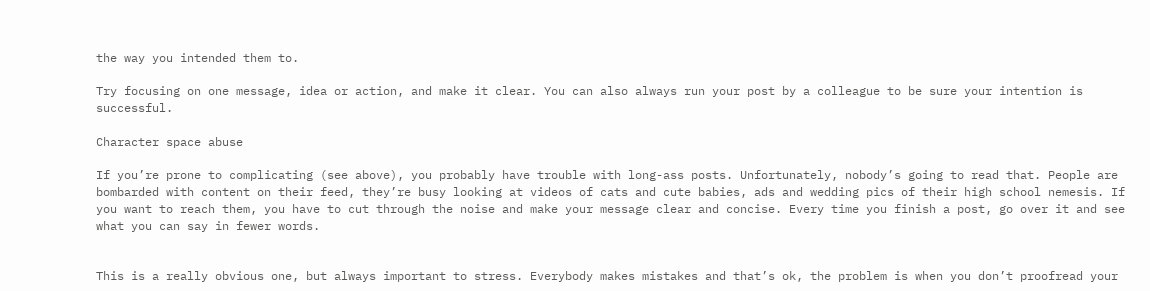the way you intended them to.

Try focusing on one message, idea or action, and make it clear. You can also always run your post by a colleague to be sure your intention is successful.

Character space abuse

If you’re prone to complicating (see above), you probably have trouble with long-ass posts. Unfortunately, nobody’s going to read that. People are bombarded with content on their feed, they’re busy looking at videos of cats and cute babies, ads and wedding pics of their high school nemesis. If you want to reach them, you have to cut through the noise and make your message clear and concise. Every time you finish a post, go over it and see what you can say in fewer words.


This is a really obvious one, but always important to stress. Everybody makes mistakes and that’s ok, the problem is when you don’t proofread your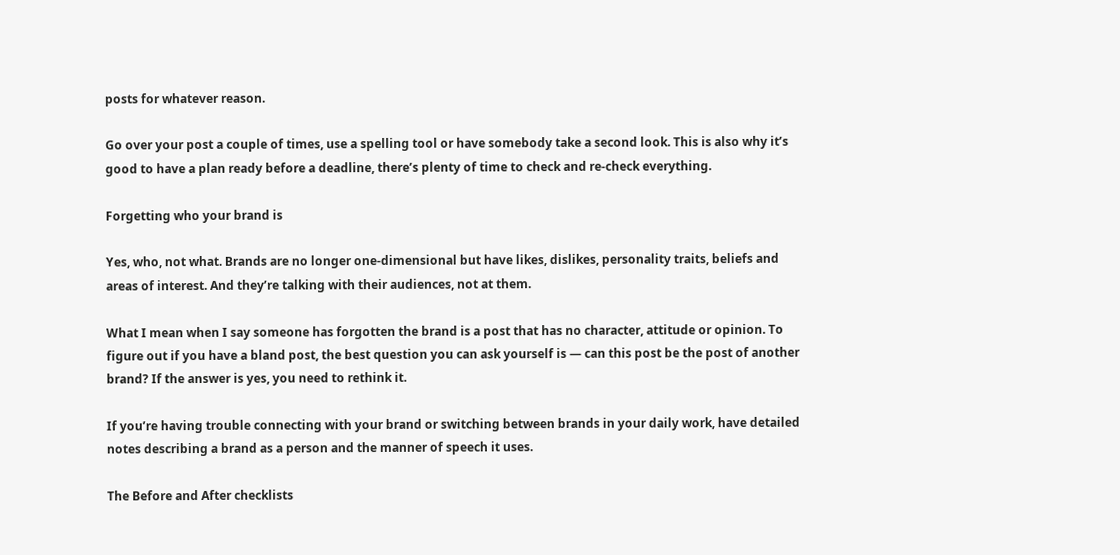posts for whatever reason.

Go over your post a couple of times, use a spelling tool or have somebody take a second look. This is also why it’s good to have a plan ready before a deadline, there’s plenty of time to check and re-check everything.

Forgetting who your brand is

Yes, who, not what. Brands are no longer one-dimensional but have likes, dislikes, personality traits, beliefs and areas of interest. And they’re talking with their audiences, not at them.

What I mean when I say someone has forgotten the brand is a post that has no character, attitude or opinion. To figure out if you have a bland post, the best question you can ask yourself is — can this post be the post of another brand? If the answer is yes, you need to rethink it.

If you’re having trouble connecting with your brand or switching between brands in your daily work, have detailed notes describing a brand as a person and the manner of speech it uses.

The Before and After checklists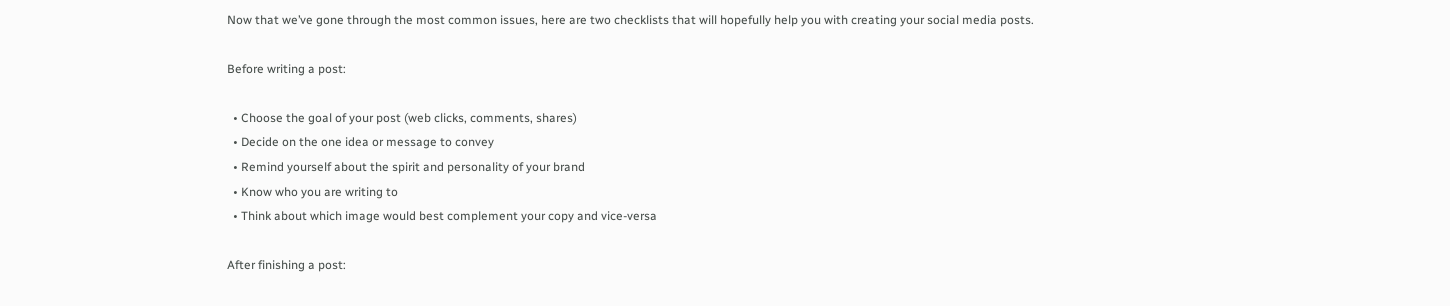Now that we’ve gone through the most common issues, here are two checklists that will hopefully help you with creating your social media posts.

Before writing a post:

  • Choose the goal of your post (web clicks, comments, shares)
  • Decide on the one idea or message to convey
  • Remind yourself about the spirit and personality of your brand
  • Know who you are writing to
  • Think about which image would best complement your copy and vice-versa

After finishing a post: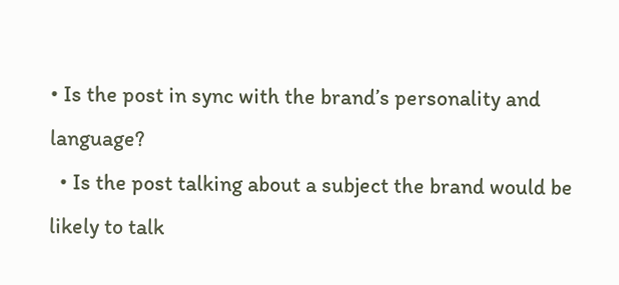• Is the post in sync with the brand’s personality and language?
  • Is the post talking about a subject the brand would be likely to talk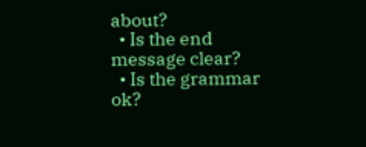about?
  • Is the end message clear?
  • Is the grammar ok?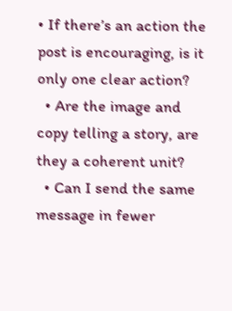• If there’s an action the post is encouraging, is it only one clear action?
  • Are the image and copy telling a story, are they a coherent unit?
  • Can I send the same message in fewer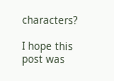characters?

I hope this post was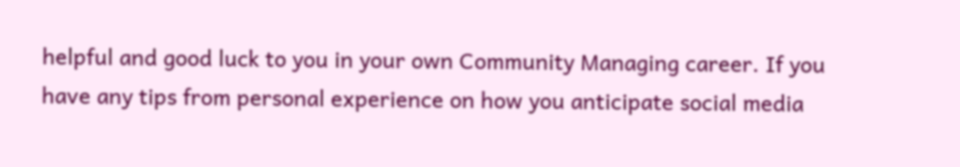helpful and good luck to you in your own Community Managing career. If you have any tips from personal experience on how you anticipate social media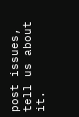post issues, tell us about it.